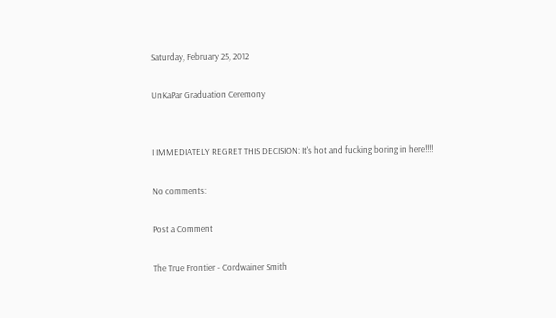Saturday, February 25, 2012

UnKaPar Graduation Ceremony


I IMMEDIATELY REGRET THIS DECISION: It's hot and fucking boring in here!!!!

No comments:

Post a Comment

The True Frontier - Cordwainer Smith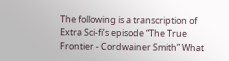The following is a transcription of Extra Sci-fi’s episode “The True Frontier - Cordwainer Smith” What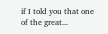if I told you that one of the great...